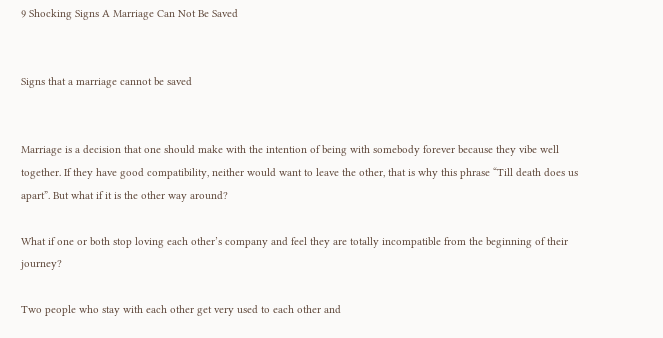9 Shocking Signs A Marriage Can Not Be Saved


Signs that a marriage cannot be saved


Marriage is a decision that one should make with the intention of being with somebody forever because they vibe well together. If they have good compatibility, neither would want to leave the other, that is why this phrase “Till death does us apart”. But what if it is the other way around?

What if one or both stop loving each other’s company and feel they are totally incompatible from the beginning of their journey?

Two people who stay with each other get very used to each other and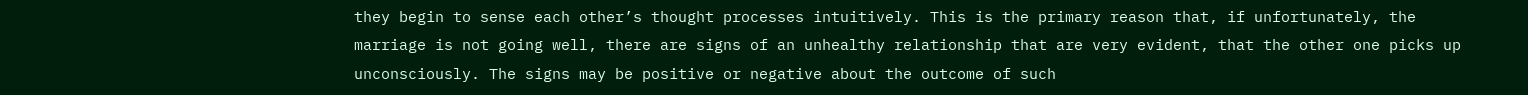they begin to sense each other’s thought processes intuitively. This is the primary reason that, if unfortunately, the marriage is not going well, there are signs of an unhealthy relationship that are very evident, that the other one picks up unconsciously. The signs may be positive or negative about the outcome of such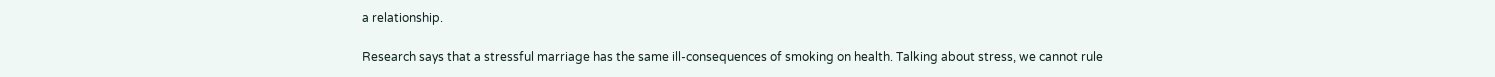a relationship.

Research says that a stressful marriage has the same ill-consequences of smoking on health. Talking about stress, we cannot rule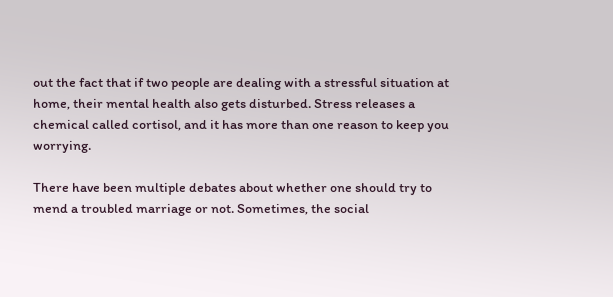out the fact that if two people are dealing with a stressful situation at home, their mental health also gets disturbed. Stress releases a chemical called cortisol, and it has more than one reason to keep you worrying.

There have been multiple debates about whether one should try to mend a troubled marriage or not. Sometimes, the social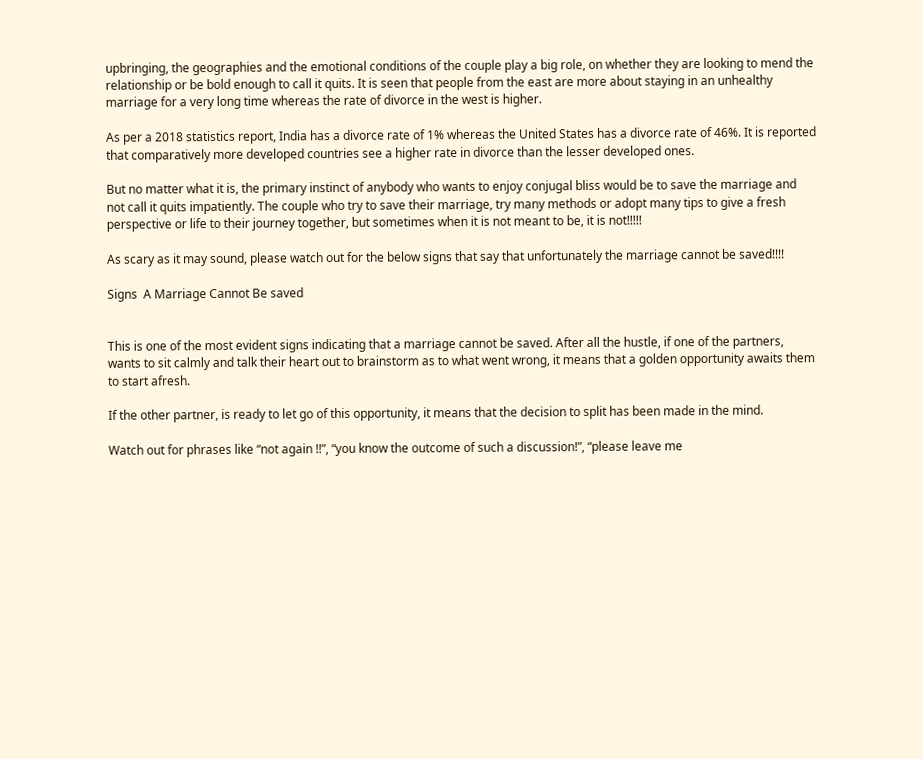upbringing, the geographies and the emotional conditions of the couple play a big role, on whether they are looking to mend the relationship or be bold enough to call it quits. It is seen that people from the east are more about staying in an unhealthy marriage for a very long time whereas the rate of divorce in the west is higher.

As per a 2018 statistics report, India has a divorce rate of 1% whereas the United States has a divorce rate of 46%. It is reported that comparatively more developed countries see a higher rate in divorce than the lesser developed ones.

But no matter what it is, the primary instinct of anybody who wants to enjoy conjugal bliss would be to save the marriage and not call it quits impatiently. The couple who try to save their marriage, try many methods or adopt many tips to give a fresh perspective or life to their journey together, but sometimes when it is not meant to be, it is not!!!!!

As scary as it may sound, please watch out for the below signs that say that unfortunately the marriage cannot be saved!!!!

Signs  A Marriage Cannot Be saved


This is one of the most evident signs indicating that a marriage cannot be saved. After all the hustle, if one of the partners, wants to sit calmly and talk their heart out to brainstorm as to what went wrong, it means that a golden opportunity awaits them to start afresh.

If the other partner, is ready to let go of this opportunity, it means that the decision to split has been made in the mind.

Watch out for phrases like “not again !!”, “you know the outcome of such a discussion!”, “please leave me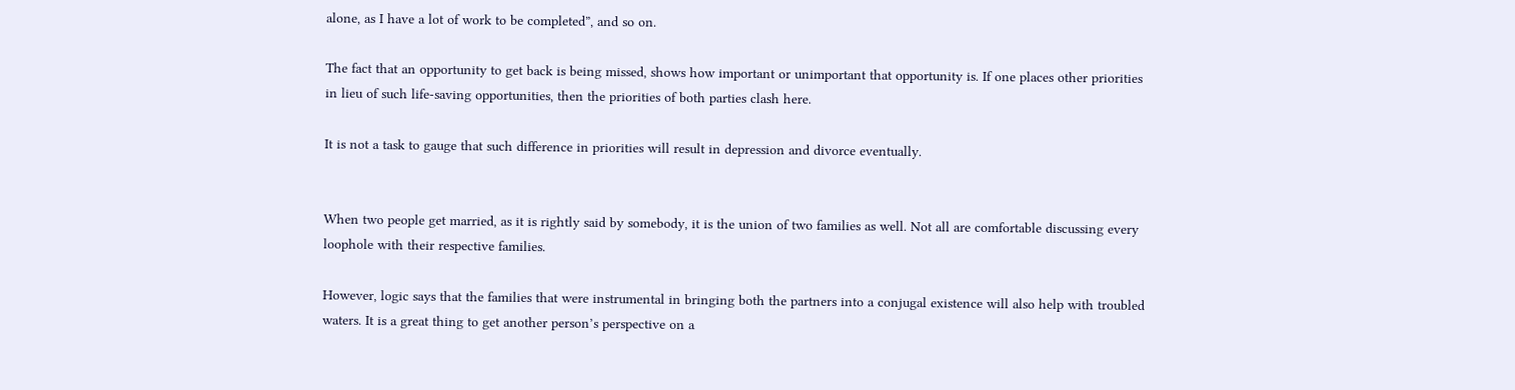alone, as I have a lot of work to be completed”, and so on.

The fact that an opportunity to get back is being missed, shows how important or unimportant that opportunity is. If one places other priorities in lieu of such life-saving opportunities, then the priorities of both parties clash here.

It is not a task to gauge that such difference in priorities will result in depression and divorce eventually.


When two people get married, as it is rightly said by somebody, it is the union of two families as well. Not all are comfortable discussing every loophole with their respective families.

However, logic says that the families that were instrumental in bringing both the partners into a conjugal existence will also help with troubled waters. It is a great thing to get another person’s perspective on a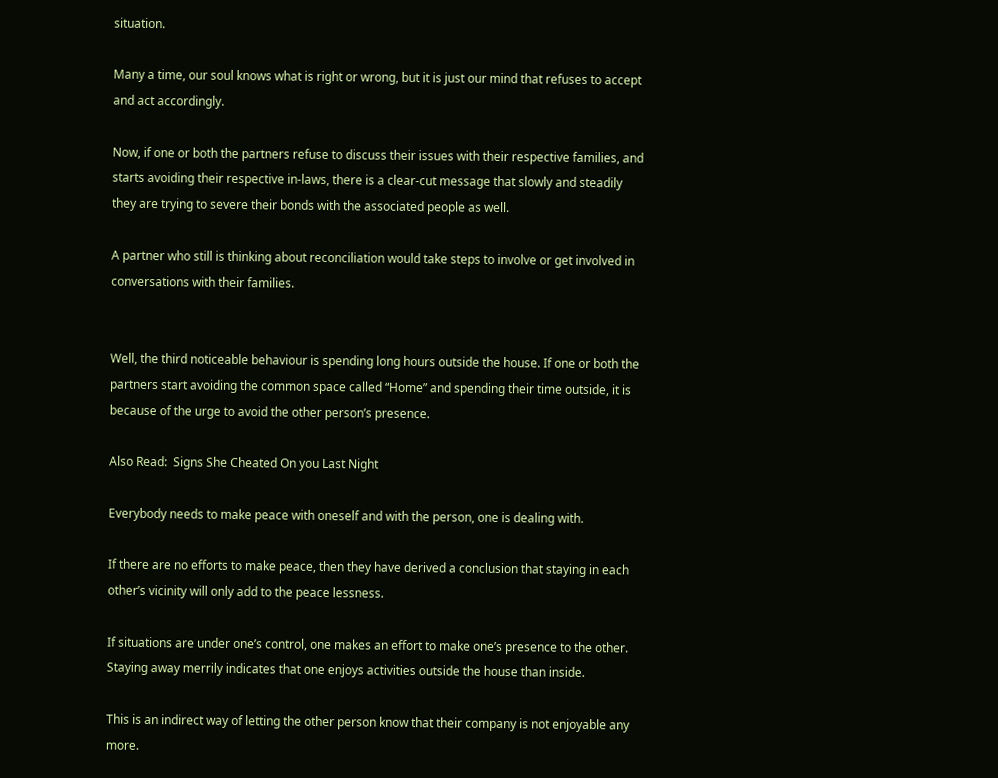situation.

Many a time, our soul knows what is right or wrong, but it is just our mind that refuses to accept and act accordingly.

Now, if one or both the partners refuse to discuss their issues with their respective families, and starts avoiding their respective in-laws, there is a clear-cut message that slowly and steadily they are trying to severe their bonds with the associated people as well.

A partner who still is thinking about reconciliation would take steps to involve or get involved in conversations with their families.


Well, the third noticeable behaviour is spending long hours outside the house. If one or both the partners start avoiding the common space called “Home” and spending their time outside, it is because of the urge to avoid the other person’s presence.

Also Read:  Signs She Cheated On you Last Night

Everybody needs to make peace with oneself and with the person, one is dealing with.

If there are no efforts to make peace, then they have derived a conclusion that staying in each other’s vicinity will only add to the peace lessness.

If situations are under one’s control, one makes an effort to make one’s presence to the other. Staying away merrily indicates that one enjoys activities outside the house than inside.

This is an indirect way of letting the other person know that their company is not enjoyable any more.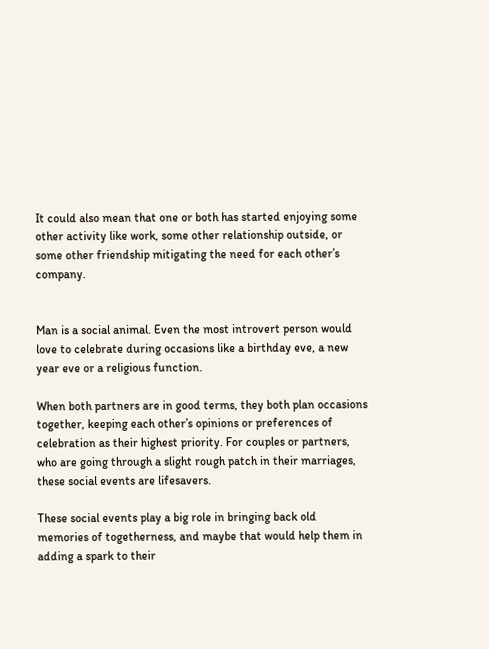It could also mean that one or both has started enjoying some other activity like work, some other relationship outside, or some other friendship mitigating the need for each other’s company.


Man is a social animal. Even the most introvert person would love to celebrate during occasions like a birthday eve, a new year eve or a religious function.

When both partners are in good terms, they both plan occasions together, keeping each other’s opinions or preferences of celebration as their highest priority. For couples or partners, who are going through a slight rough patch in their marriages, these social events are lifesavers.

These social events play a big role in bringing back old memories of togetherness, and maybe that would help them in adding a spark to their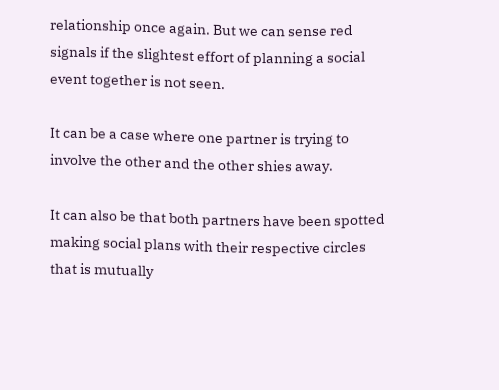relationship once again. But we can sense red signals if the slightest effort of planning a social event together is not seen.

It can be a case where one partner is trying to involve the other and the other shies away.

It can also be that both partners have been spotted making social plans with their respective circles that is mutually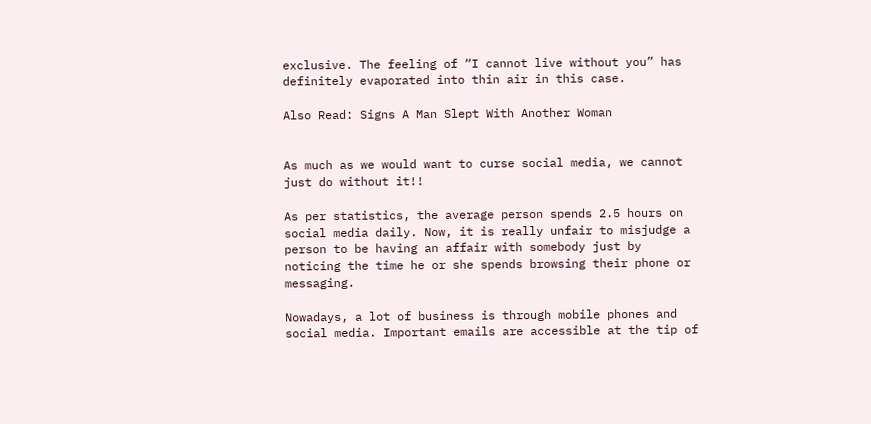exclusive. The feeling of “I cannot live without you” has definitely evaporated into thin air in this case.

Also Read: Signs A Man Slept With Another Woman


As much as we would want to curse social media, we cannot just do without it!!

As per statistics, the average person spends 2.5 hours on social media daily. Now, it is really unfair to misjudge a person to be having an affair with somebody just by noticing the time he or she spends browsing their phone or messaging.

Nowadays, a lot of business is through mobile phones and social media. Important emails are accessible at the tip of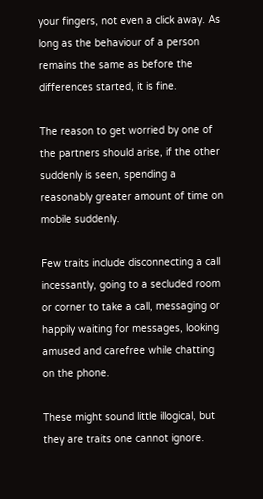your fingers, not even a click away. As long as the behaviour of a person remains the same as before the differences started, it is fine.

The reason to get worried by one of the partners should arise, if the other suddenly is seen, spending a reasonably greater amount of time on mobile suddenly.

Few traits include disconnecting a call incessantly, going to a secluded room or corner to take a call, messaging or happily waiting for messages, looking amused and carefree while chatting on the phone.

These might sound little illogical, but they are traits one cannot ignore.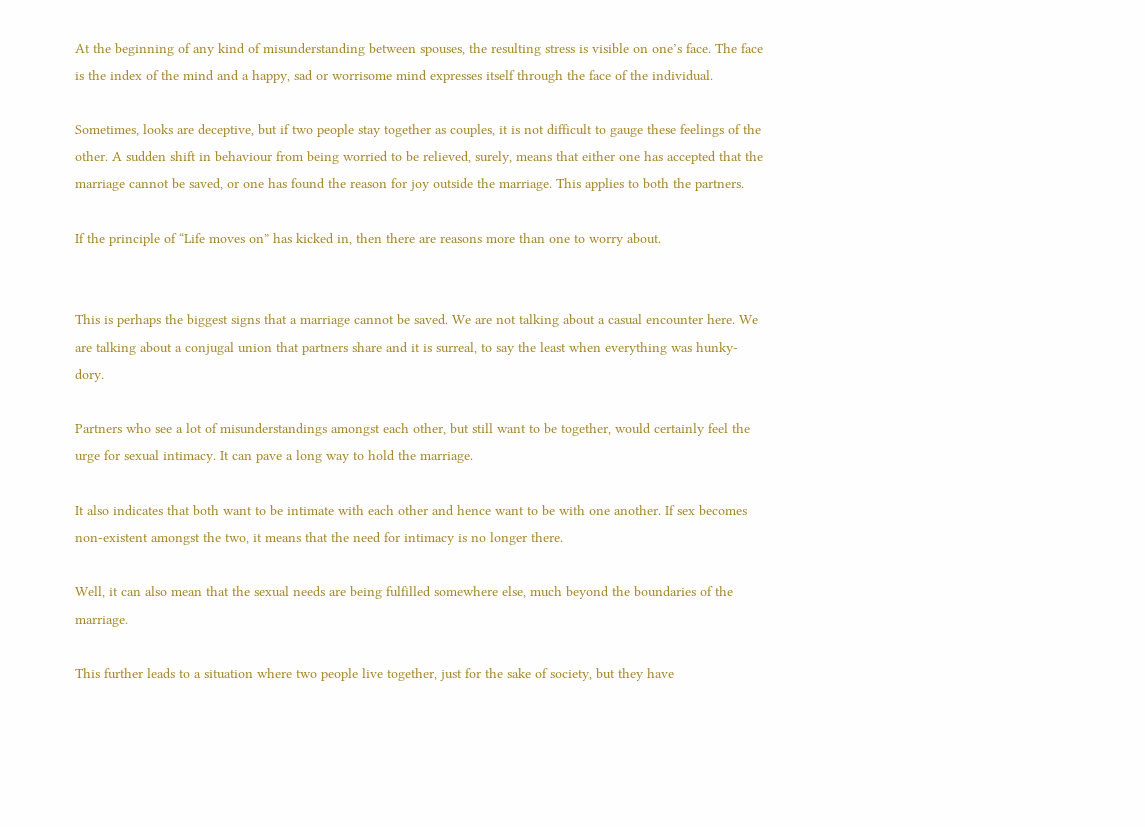At the beginning of any kind of misunderstanding between spouses, the resulting stress is visible on one’s face. The face is the index of the mind and a happy, sad or worrisome mind expresses itself through the face of the individual.

Sometimes, looks are deceptive, but if two people stay together as couples, it is not difficult to gauge these feelings of the other. A sudden shift in behaviour from being worried to be relieved, surely, means that either one has accepted that the marriage cannot be saved, or one has found the reason for joy outside the marriage. This applies to both the partners.

If the principle of “Life moves on” has kicked in, then there are reasons more than one to worry about.


This is perhaps the biggest signs that a marriage cannot be saved. We are not talking about a casual encounter here. We are talking about a conjugal union that partners share and it is surreal, to say the least when everything was hunky-dory.

Partners who see a lot of misunderstandings amongst each other, but still want to be together, would certainly feel the urge for sexual intimacy. It can pave a long way to hold the marriage.

It also indicates that both want to be intimate with each other and hence want to be with one another. If sex becomes non-existent amongst the two, it means that the need for intimacy is no longer there.

Well, it can also mean that the sexual needs are being fulfilled somewhere else, much beyond the boundaries of the marriage.

This further leads to a situation where two people live together, just for the sake of society, but they have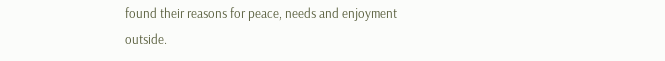found their reasons for peace, needs and enjoyment outside.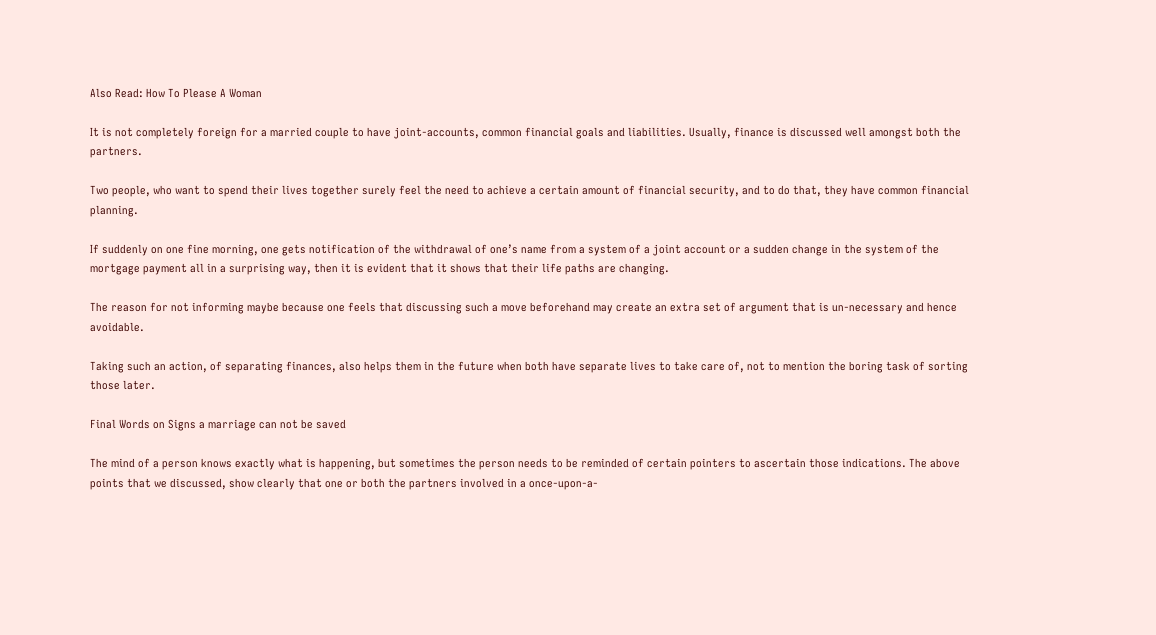Also Read: How To Please A Woman

It is not completely foreign for a married couple to have joint-accounts, common financial goals and liabilities. Usually, finance is discussed well amongst both the partners.

Two people, who want to spend their lives together surely feel the need to achieve a certain amount of financial security, and to do that, they have common financial planning.

If suddenly on one fine morning, one gets notification of the withdrawal of one’s name from a system of a joint account or a sudden change in the system of the mortgage payment all in a surprising way, then it is evident that it shows that their life paths are changing.

The reason for not informing maybe because one feels that discussing such a move beforehand may create an extra set of argument that is un-necessary and hence avoidable.

Taking such an action, of separating finances, also helps them in the future when both have separate lives to take care of, not to mention the boring task of sorting those later.

Final Words on Signs a marriage can not be saved

The mind of a person knows exactly what is happening, but sometimes the person needs to be reminded of certain pointers to ascertain those indications. The above points that we discussed, show clearly that one or both the partners involved in a once-upon-a-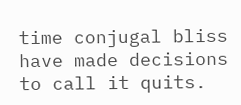time conjugal bliss have made decisions to call it quits.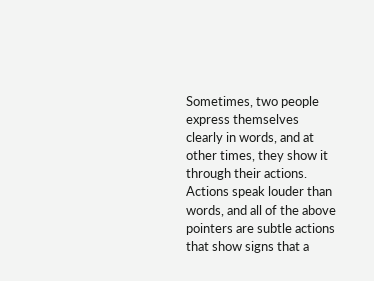Sometimes, two people express themselves clearly in words, and at other times, they show it through their actions. Actions speak louder than words, and all of the above pointers are subtle actions that show signs that a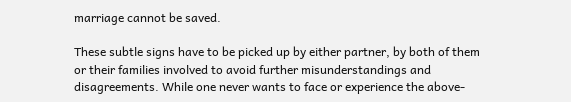marriage cannot be saved.

These subtle signs have to be picked up by either partner, by both of them or their families involved to avoid further misunderstandings and disagreements. While one never wants to face or experience the above-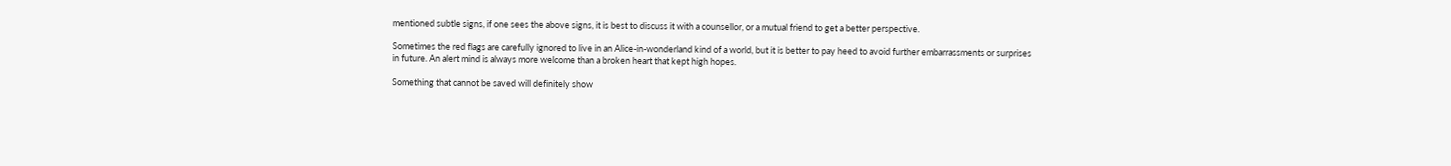mentioned subtle signs, if one sees the above signs, it is best to discuss it with a counsellor, or a mutual friend to get a better perspective.

Sometimes the red flags are carefully ignored to live in an Alice-in-wonderland kind of a world, but it is better to pay heed to avoid further embarrassments or surprises in future. An alert mind is always more welcome than a broken heart that kept high hopes.

Something that cannot be saved will definitely show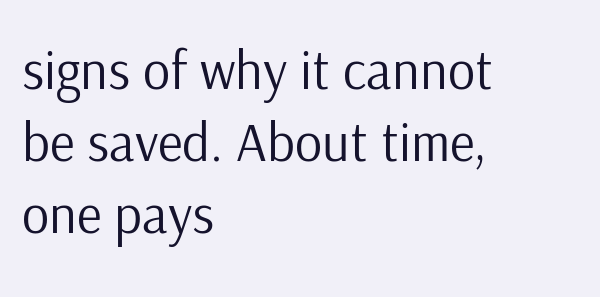signs of why it cannot be saved. About time, one pays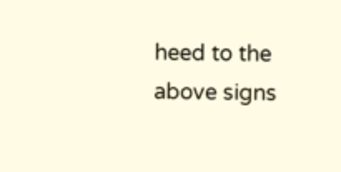heed to the above signs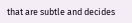that are subtle and decides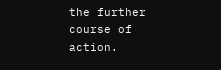the further course of action.